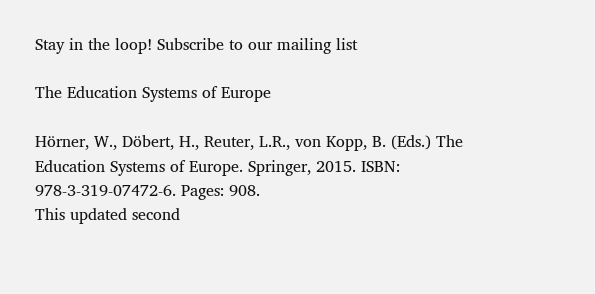Stay in the loop! Subscribe to our mailing list

The Education Systems of Europe

Hörner, W., Döbert, H., Reuter, L.R., von Kopp, B. (Eds.) The Education Systems of Europe. Springer, 2015. ISBN: 978-3-319-07472-6. Pages: 908.
This updated second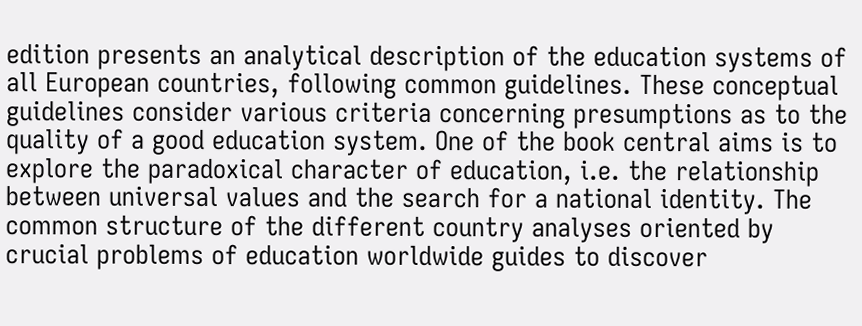edition presents an analytical description of the education systems of all European countries, following common guidelines. These conceptual guidelines consider various criteria concerning presumptions as to the quality of a good education system. One of the book central aims is to explore the paradoxical character of education, i.e. the relationship between universal values and the search for a national identity. The common structure of the different country analyses oriented by crucial problems of education worldwide guides to discover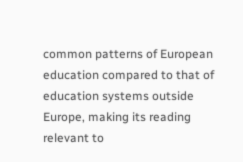common patterns of European education compared to that of education systems outside Europe, making its reading relevant to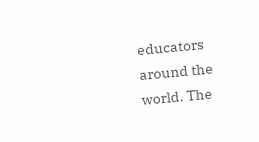educators around the world. The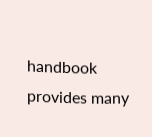handbook provides many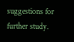suggestions for further study.